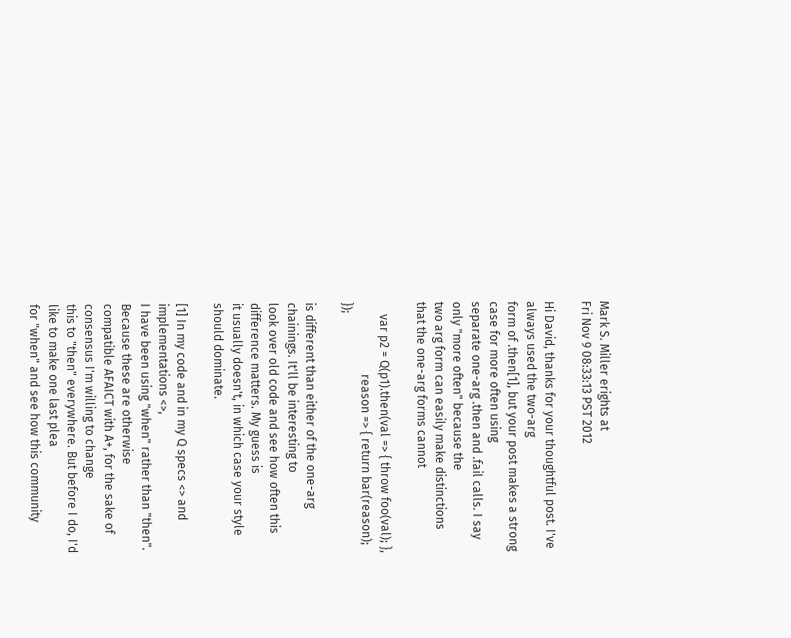Mark S. Miller erights at
Fri Nov 9 08:33:13 PST 2012

Hi David, thanks for your thoughtful post. I've always used the two-arg
form of .then[1], but your post makes a strong case for more often using
separate one-arg .then and .fail calls. I say only "more often" because the
two arg form can easily make distinctions that the one-arg forms cannot

    var p2 = Q(p1).then(val => { throw foo(val); },
                        reason => { return bar(reason); });

is different than either of the one-arg chainings. It'll be interesting to
look over old code and see how often this difference matters. My guess is
it usually doesn't, in which case your style should dominate.

[1] In my code and in my Q specs <> and
implementations <>,
I have been using "when" rather than "then". Because these are otherwise
compatible AFAICT with A+, for the sake of consensus I'm willing to change
this to "then" everywhere. But before I do, I'd like to make one last plea
for "when" and see how this community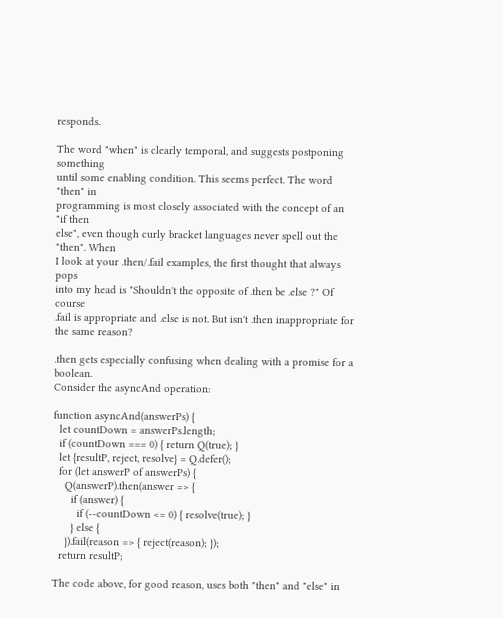responds.

The word "when" is clearly temporal, and suggests postponing something
until some enabling condition. This seems perfect. The word "then" in
programming is most closely associated with the concept of an "if then
else", even though curly bracket languages never spell out the "then". When
I look at your .then/.fail examples, the first thought that always pops
into my head is "Shouldn't the opposite of .then be .else ?" Of course
.fail is appropriate and .else is not. But isn't .then inappropriate for
the same reason?

.then gets especially confusing when dealing with a promise for a boolean.
Consider the asyncAnd operation:

function asyncAnd(answerPs) {
  let countDown = answerPs.length;
  if (countDown === 0) { return Q(true); }
  let {resultP, reject, resolve} = Q.defer();
  for (let answerP of answerPs) {
    Q(answerP).then(answer => {
      if (answer) {
        if (--countDown <= 0) { resolve(true); }
      } else {
    }).fail(reason => { reject(reason); });
  return resultP;

The code above, for good reason, uses both "then" and "else" in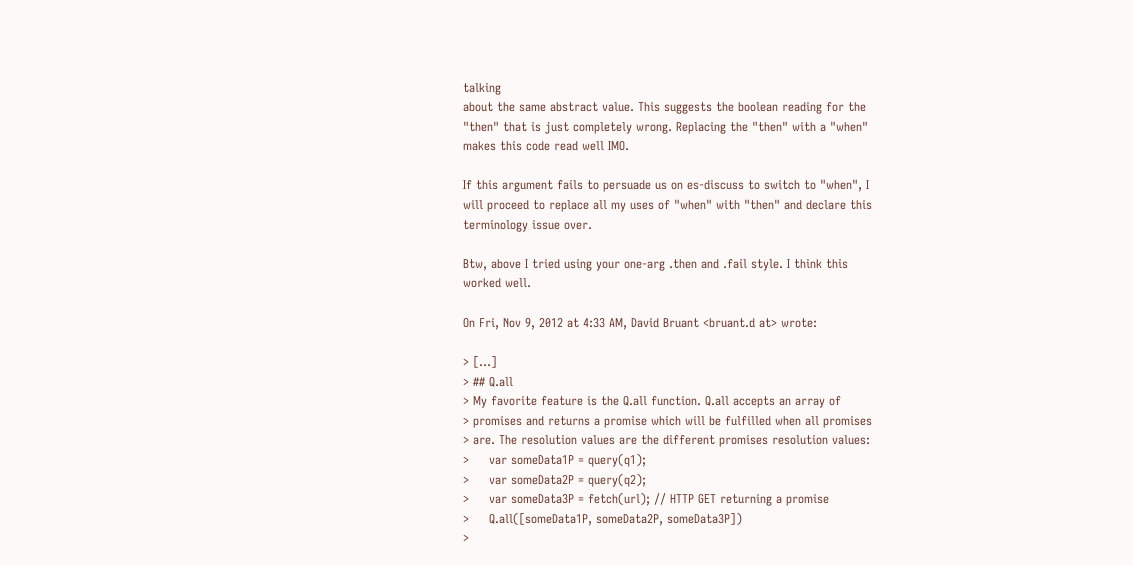talking
about the same abstract value. This suggests the boolean reading for the
"then" that is just completely wrong. Replacing the "then" with a "when"
makes this code read well IMO.

If this argument fails to persuade us on es-discuss to switch to "when", I
will proceed to replace all my uses of "when" with "then" and declare this
terminology issue over.

Btw, above I tried using your one-arg .then and .fail style. I think this
worked well.

On Fri, Nov 9, 2012 at 4:33 AM, David Bruant <bruant.d at> wrote:

> [...]
> ## Q.all
> My favorite feature is the Q.all function. Q.all accepts an array of
> promises and returns a promise which will be fulfilled when all promises
> are. The resolution values are the different promises resolution values:
>     var someData1P = query(q1);
>     var someData2P = query(q2);
>     var someData3P = fetch(url); // HTTP GET returning a promise
>     Q.all([someData1P, someData2P, someData3P])
>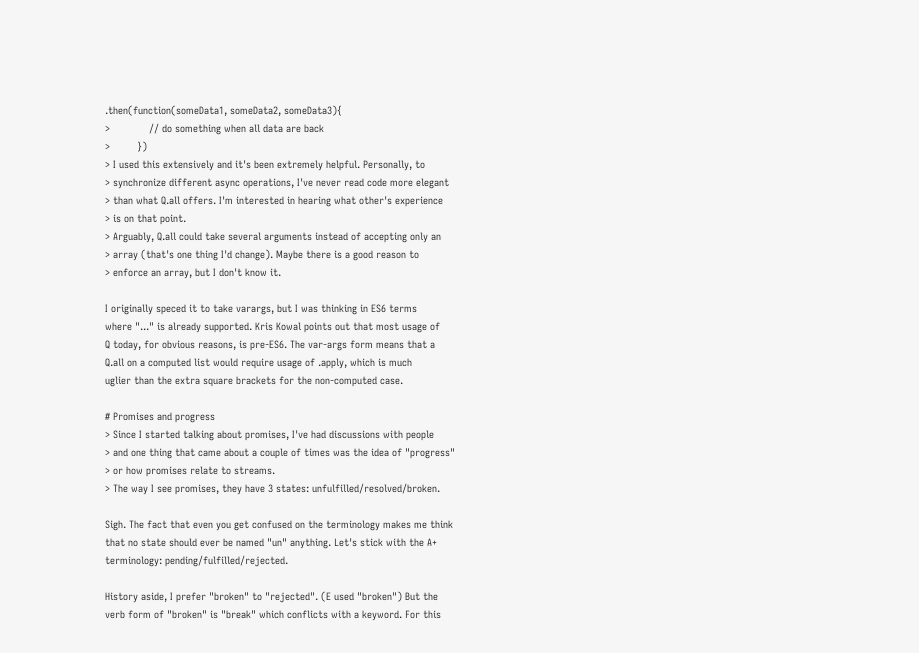.then(function(someData1, someData2, someData3){
>             // do something when all data are back
>         })
> I used this extensively and it's been extremely helpful. Personally, to
> synchronize different async operations, I've never read code more elegant
> than what Q.all offers. I'm interested in hearing what other's experience
> is on that point.
> Arguably, Q.all could take several arguments instead of accepting only an
> array (that's one thing I'd change). Maybe there is a good reason to
> enforce an array, but I don't know it.

I originally speced it to take varargs, but I was thinking in ES6 terms
where "..." is already supported. Kris Kowal points out that most usage of
Q today, for obvious reasons, is pre-ES6. The var-args form means that a
Q.all on a computed list would require usage of .apply, which is much
uglier than the extra square brackets for the non-computed case.

# Promises and progress
> Since I started talking about promises, I've had discussions with people
> and one thing that came about a couple of times was the idea of "progress"
> or how promises relate to streams.
> The way I see promises, they have 3 states: unfulfilled/resolved/broken.

Sigh. The fact that even you get confused on the terminology makes me think
that no state should ever be named "un" anything. Let's stick with the A+
terminology: pending/fulfilled/rejected.

History aside, I prefer "broken" to "rejected". (E used "broken") But the
verb form of "broken" is "break" which conflicts with a keyword. For this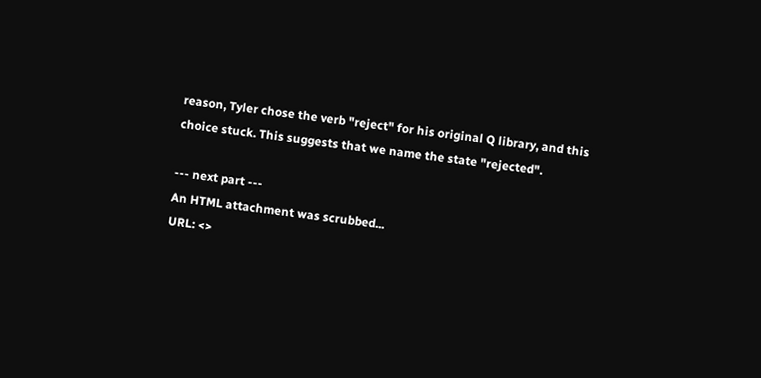reason, Tyler chose the verb "reject" for his original Q library, and this
choice stuck. This suggests that we name the state "rejected".

--- next part ---
An HTML attachment was scrubbed...
URL: <>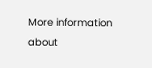More information about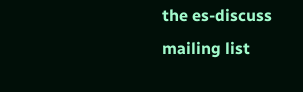the es-discuss mailing list